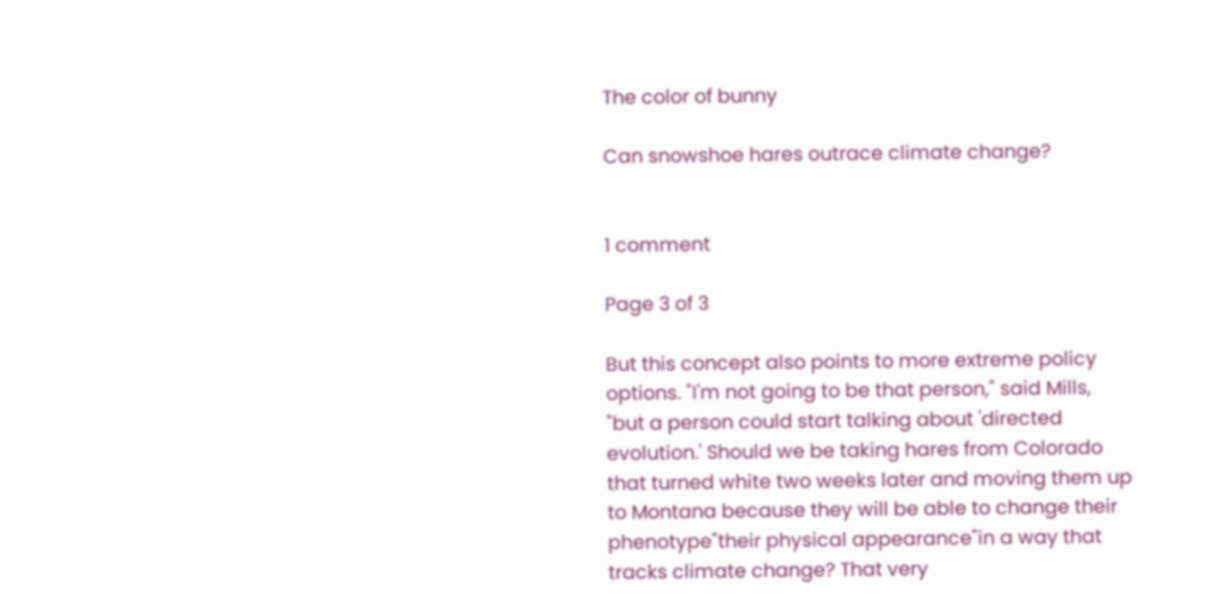The color of bunny

Can snowshoe hares outrace climate change?


1 comment

Page 3 of 3

But this concept also points to more extreme policy options. "I'm not going to be that person," said Mills, "but a person could start talking about 'directed evolution.' Should we be taking hares from Colorado that turned white two weeks later and moving them up to Montana because they will be able to change their phenotype"their physical appearance"in a way that tracks climate change? That very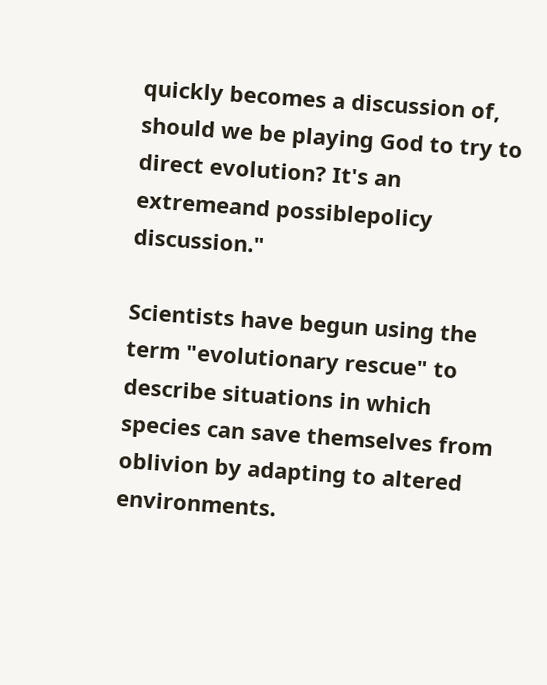quickly becomes a discussion of, should we be playing God to try to direct evolution? It's an extremeand possiblepolicy discussion."

Scientists have begun using the term "evolutionary rescue" to describe situations in which species can save themselves from oblivion by adapting to altered environments.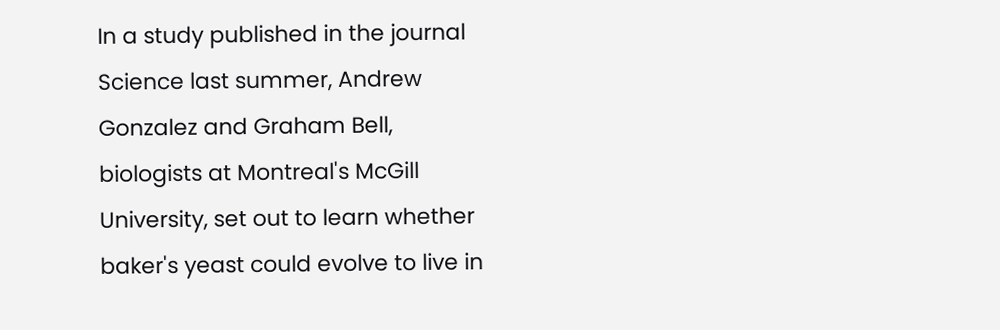In a study published in the journal Science last summer, Andrew Gonzalez and Graham Bell, biologists at Montreal's McGill University, set out to learn whether baker's yeast could evolve to live in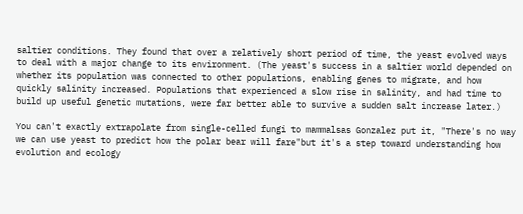saltier conditions. They found that over a relatively short period of time, the yeast evolved ways to deal with a major change to its environment. (The yeast's success in a saltier world depended on whether its population was connected to other populations, enabling genes to migrate, and how quickly salinity increased. Populations that experienced a slow rise in salinity, and had time to build up useful genetic mutations, were far better able to survive a sudden salt increase later.)

You can't exactly extrapolate from single-celled fungi to mammalsas Gonzalez put it, "There's no way we can use yeast to predict how the polar bear will fare"but it's a step toward understanding how evolution and ecology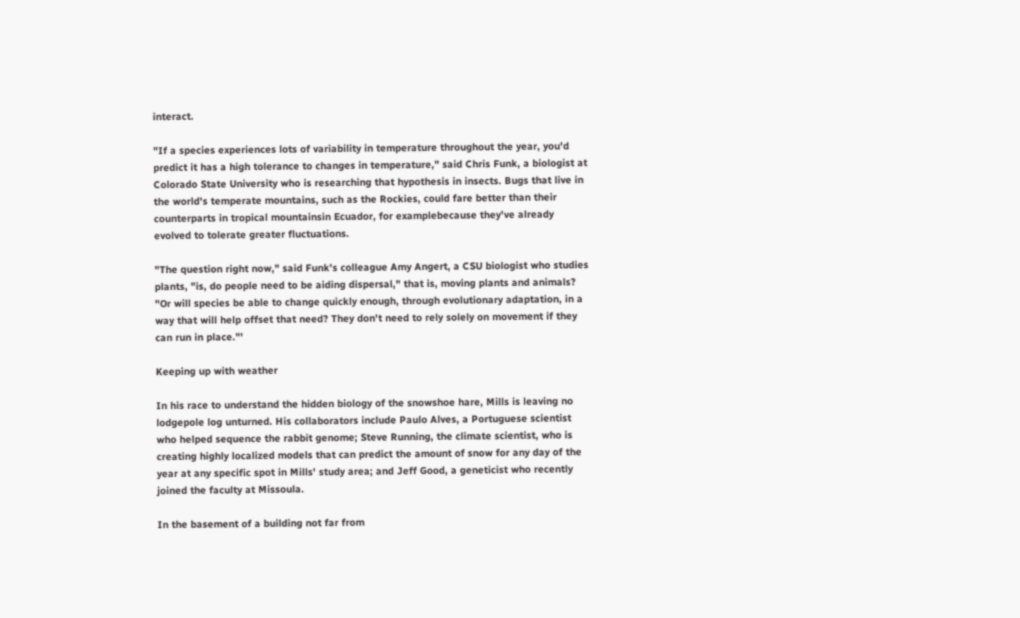interact.

"If a species experiences lots of variability in temperature throughout the year, you'd predict it has a high tolerance to changes in temperature," said Chris Funk, a biologist at Colorado State University who is researching that hypothesis in insects. Bugs that live in the world's temperate mountains, such as the Rockies, could fare better than their counterparts in tropical mountainsin Ecuador, for examplebecause they've already evolved to tolerate greater fluctuations.

"The question right now," said Funk's colleague Amy Angert, a CSU biologist who studies plants, "is, do people need to be aiding dispersal," that is, moving plants and animals? "Or will species be able to change quickly enough, through evolutionary adaptation, in a way that will help offset that need? They don't need to rely solely on movement if they can run in place."'

Keeping up with weather

In his race to understand the hidden biology of the snowshoe hare, Mills is leaving no lodgepole log unturned. His collaborators include Paulo Alves, a Portuguese scientist who helped sequence the rabbit genome; Steve Running, the climate scientist, who is creating highly localized models that can predict the amount of snow for any day of the year at any specific spot in Mills' study area; and Jeff Good, a geneticist who recently joined the faculty at Missoula.

In the basement of a building not far from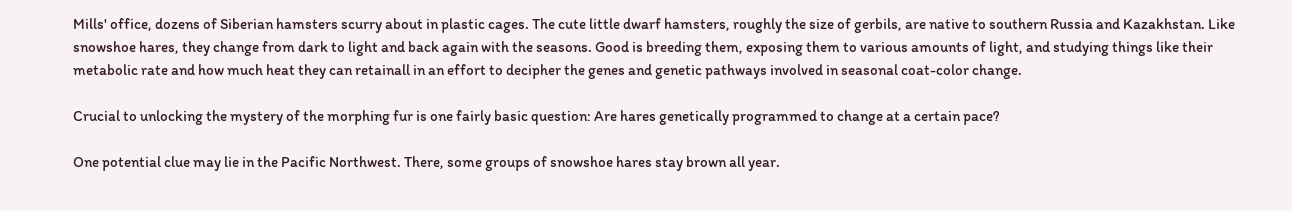Mills' office, dozens of Siberian hamsters scurry about in plastic cages. The cute little dwarf hamsters, roughly the size of gerbils, are native to southern Russia and Kazakhstan. Like snowshoe hares, they change from dark to light and back again with the seasons. Good is breeding them, exposing them to various amounts of light, and studying things like their metabolic rate and how much heat they can retainall in an effort to decipher the genes and genetic pathways involved in seasonal coat-color change.

Crucial to unlocking the mystery of the morphing fur is one fairly basic question: Are hares genetically programmed to change at a certain pace?

One potential clue may lie in the Pacific Northwest. There, some groups of snowshoe hares stay brown all year.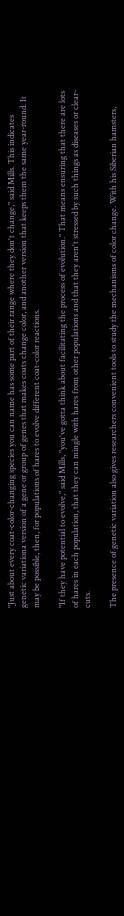"Just about every coat-color-changing species you can name has some part of their range where they don't change," said Mills. This indicates genetic variationa version of a gene or group of genes that makes coats change color, and another version that keeps them the same year-round. It may be possible, then, for populations of hares to evolve different coat-color reactions.

"If they have potential to evolve," said Mills, "you've gotta think about facilitating the process of evolution." That means ensuring that there are lots of hares in each population, that they can mingle with hares from other populations and that they aren't stressed by such things as diseases or clear-cuts.

The presence of genetic variation also gives researchers convenient tools to study the mechanisms of color change. With his Siberian hamsters,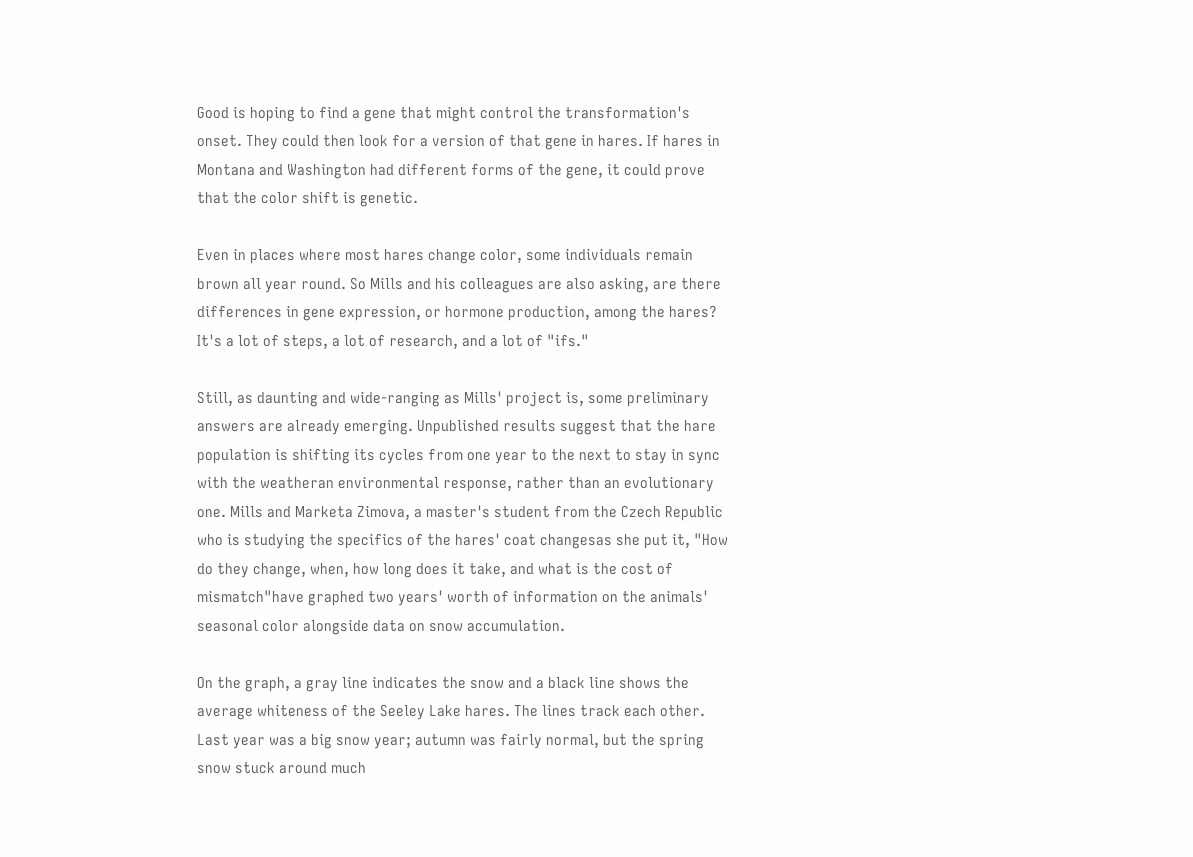Good is hoping to find a gene that might control the transformation's onset. They could then look for a version of that gene in hares. If hares in Montana and Washington had different forms of the gene, it could prove that the color shift is genetic.

Even in places where most hares change color, some individuals remain brown all year round. So Mills and his colleagues are also asking, are there differences in gene expression, or hormone production, among the hares? It's a lot of steps, a lot of research, and a lot of "ifs."

Still, as daunting and wide-ranging as Mills' project is, some preliminary answers are already emerging. Unpublished results suggest that the hare population is shifting its cycles from one year to the next to stay in sync with the weatheran environmental response, rather than an evolutionary one. Mills and Marketa Zimova, a master's student from the Czech Republic who is studying the specifics of the hares' coat changesas she put it, "How do they change, when, how long does it take, and what is the cost of mismatch"have graphed two years' worth of information on the animals' seasonal color alongside data on snow accumulation.

On the graph, a gray line indicates the snow and a black line shows the average whiteness of the Seeley Lake hares. The lines track each other. Last year was a big snow year; autumn was fairly normal, but the spring snow stuck around much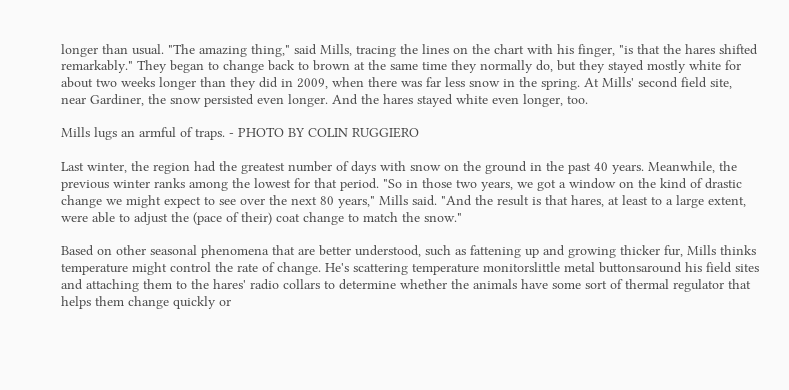longer than usual. "The amazing thing," said Mills, tracing the lines on the chart with his finger, "is that the hares shifted remarkably." They began to change back to brown at the same time they normally do, but they stayed mostly white for about two weeks longer than they did in 2009, when there was far less snow in the spring. At Mills' second field site, near Gardiner, the snow persisted even longer. And the hares stayed white even longer, too.

Mills lugs an armful of traps. - PHOTO BY COLIN RUGGIERO

Last winter, the region had the greatest number of days with snow on the ground in the past 40 years. Meanwhile, the previous winter ranks among the lowest for that period. "So in those two years, we got a window on the kind of drastic change we might expect to see over the next 80 years," Mills said. "And the result is that hares, at least to a large extent, were able to adjust the (pace of their) coat change to match the snow."

Based on other seasonal phenomena that are better understood, such as fattening up and growing thicker fur, Mills thinks temperature might control the rate of change. He's scattering temperature monitorslittle metal buttonsaround his field sites and attaching them to the hares' radio collars to determine whether the animals have some sort of thermal regulator that helps them change quickly or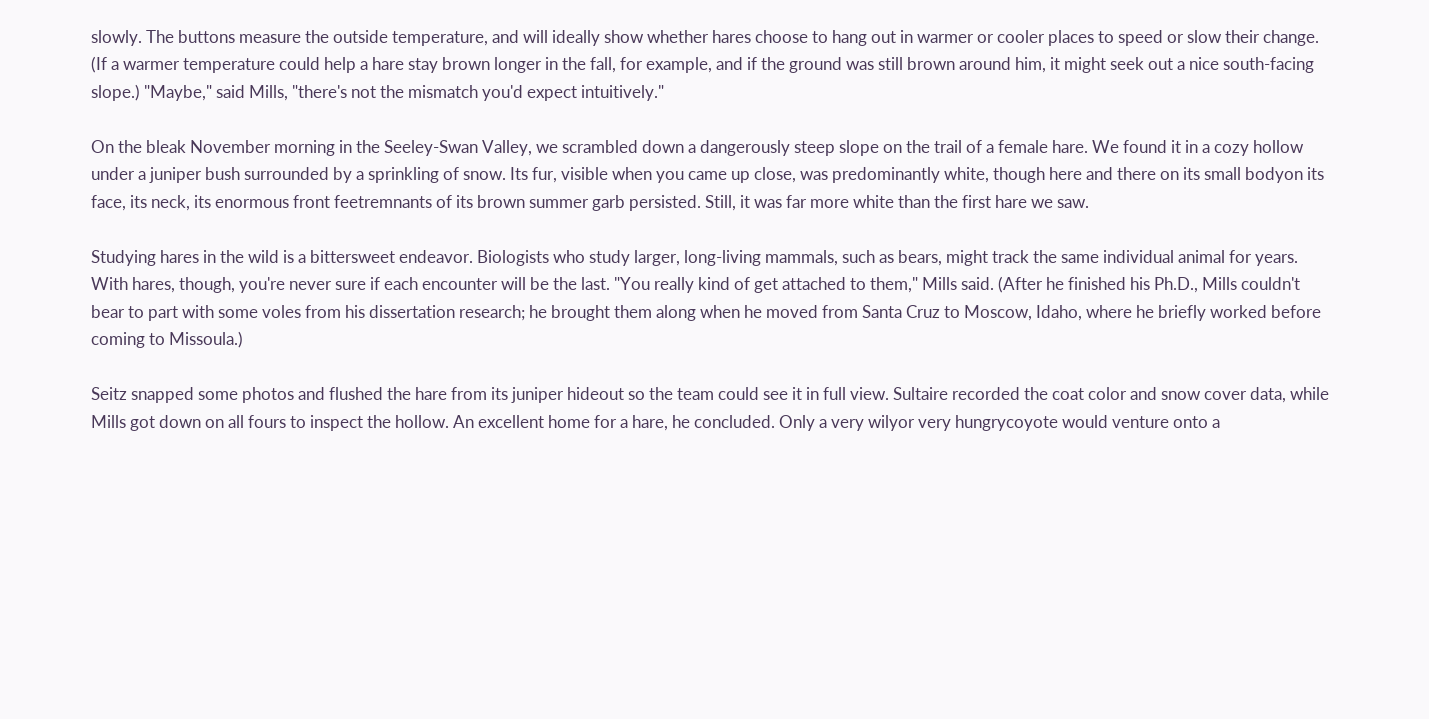slowly. The buttons measure the outside temperature, and will ideally show whether hares choose to hang out in warmer or cooler places to speed or slow their change. (If a warmer temperature could help a hare stay brown longer in the fall, for example, and if the ground was still brown around him, it might seek out a nice south-facing slope.) "Maybe," said Mills, "there's not the mismatch you'd expect intuitively."

On the bleak November morning in the Seeley-Swan Valley, we scrambled down a dangerously steep slope on the trail of a female hare. We found it in a cozy hollow under a juniper bush surrounded by a sprinkling of snow. Its fur, visible when you came up close, was predominantly white, though here and there on its small bodyon its face, its neck, its enormous front feetremnants of its brown summer garb persisted. Still, it was far more white than the first hare we saw.

Studying hares in the wild is a bittersweet endeavor. Biologists who study larger, long-living mammals, such as bears, might track the same individual animal for years. With hares, though, you're never sure if each encounter will be the last. "You really kind of get attached to them," Mills said. (After he finished his Ph.D., Mills couldn't bear to part with some voles from his dissertation research; he brought them along when he moved from Santa Cruz to Moscow, Idaho, where he briefly worked before coming to Missoula.)

Seitz snapped some photos and flushed the hare from its juniper hideout so the team could see it in full view. Sultaire recorded the coat color and snow cover data, while Mills got down on all fours to inspect the hollow. An excellent home for a hare, he concluded. Only a very wilyor very hungrycoyote would venture onto a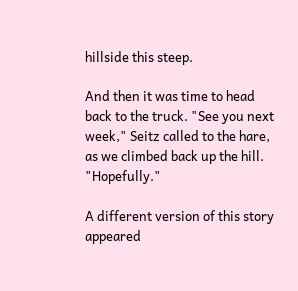hillside this steep.

And then it was time to head back to the truck. "See you next week," Seitz called to the hare, as we climbed back up the hill. "Hopefully."

A different version of this story appeared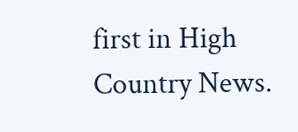first in High Country News.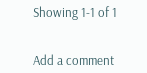Showing 1-1 of 1


Add a comment